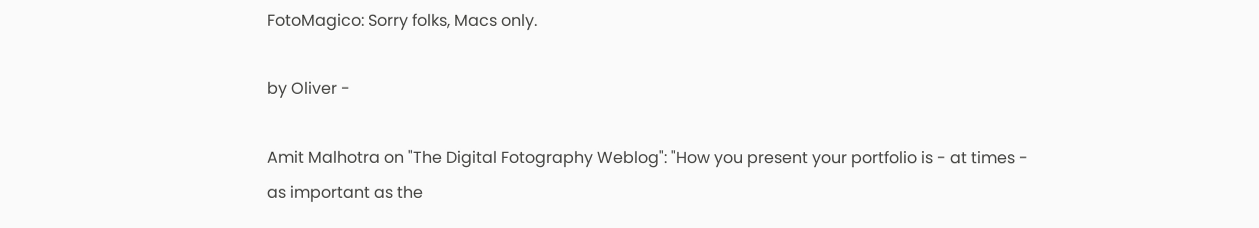FotoMagico: Sorry folks, Macs only.

by Oliver -

Amit Malhotra on "The Digital Fotography Weblog": "How you present your portfolio is - at times -  as important as the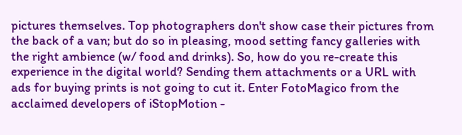pictures themselves. Top photographers don't show case their pictures from the back of a van; but do so in pleasing, mood setting fancy galleries with the right ambience (w/ food and drinks). So, how do you re-create this experience in the digital world? Sending them attachments or a URL with ads for buying prints is not going to cut it. Enter FotoMagico from the acclaimed developers of iStopMotion -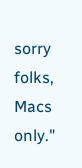sorry folks, Macs only."